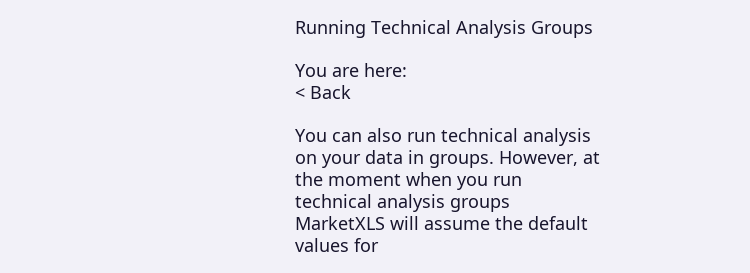Running Technical Analysis Groups

You are here:
< Back

You can also run technical analysis on your data in groups. However, at the moment when you run technical analysis groups MarketXLS will assume the default values for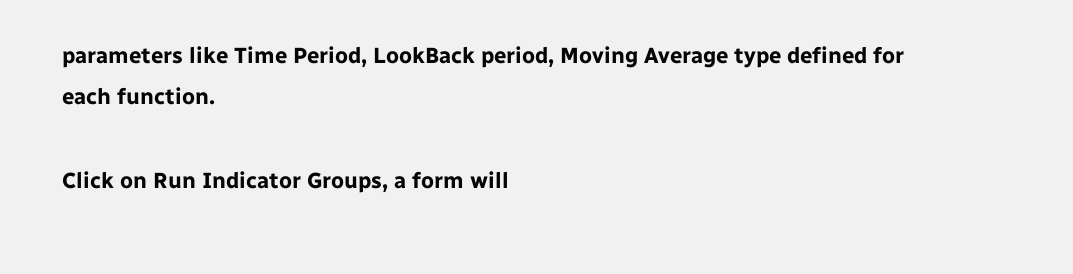parameters like Time Period, LookBack period, Moving Average type defined for each function.

Click on Run Indicator Groups, a form will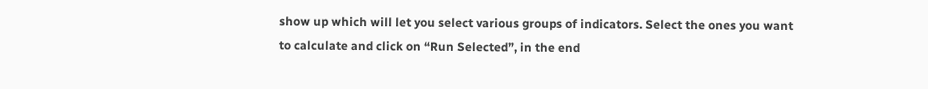show up which will let you select various groups of indicators. Select the ones you want to calculate and click on “Run Selected”, in the end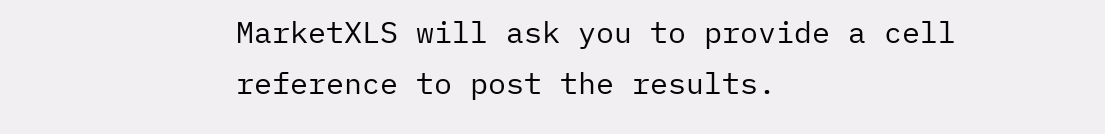MarketXLS will ask you to provide a cell reference to post the results.